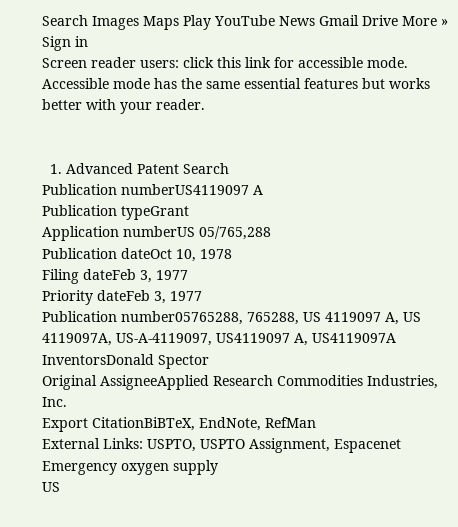Search Images Maps Play YouTube News Gmail Drive More »
Sign in
Screen reader users: click this link for accessible mode. Accessible mode has the same essential features but works better with your reader.


  1. Advanced Patent Search
Publication numberUS4119097 A
Publication typeGrant
Application numberUS 05/765,288
Publication dateOct 10, 1978
Filing dateFeb 3, 1977
Priority dateFeb 3, 1977
Publication number05765288, 765288, US 4119097 A, US 4119097A, US-A-4119097, US4119097 A, US4119097A
InventorsDonald Spector
Original AssigneeApplied Research Commodities Industries, Inc.
Export CitationBiBTeX, EndNote, RefMan
External Links: USPTO, USPTO Assignment, Espacenet
Emergency oxygen supply
US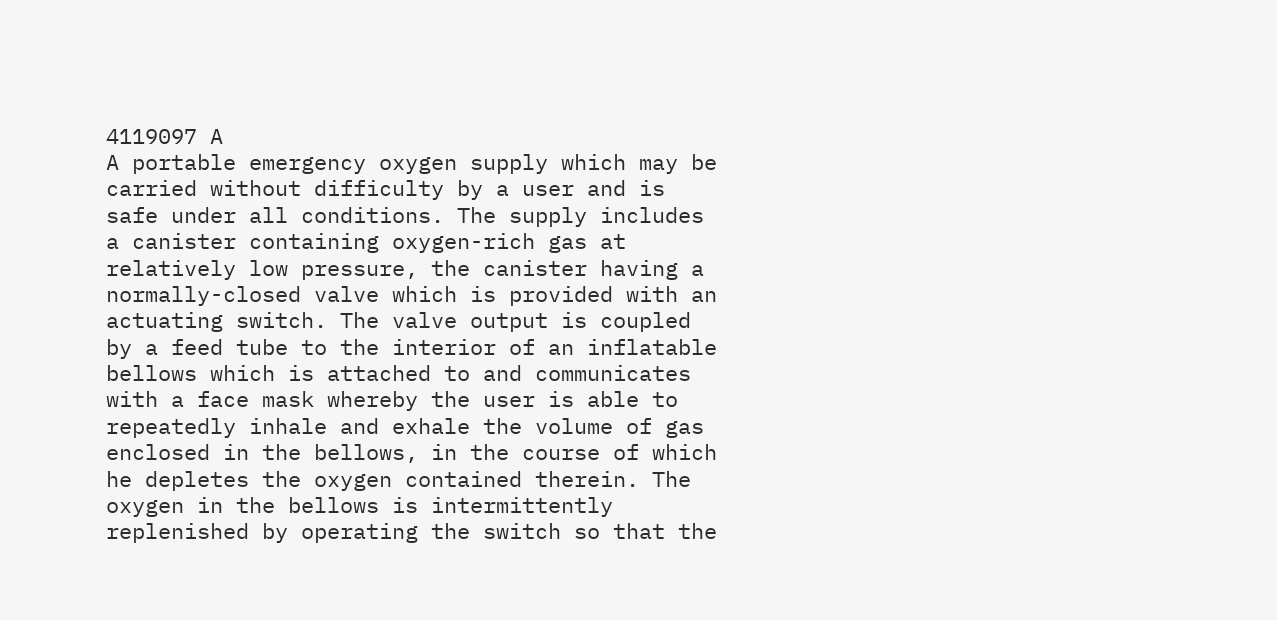4119097 A
A portable emergency oxygen supply which may be carried without difficulty by a user and is safe under all conditions. The supply includes a canister containing oxygen-rich gas at relatively low pressure, the canister having a normally-closed valve which is provided with an actuating switch. The valve output is coupled by a feed tube to the interior of an inflatable bellows which is attached to and communicates with a face mask whereby the user is able to repeatedly inhale and exhale the volume of gas enclosed in the bellows, in the course of which he depletes the oxygen contained therein. The oxygen in the bellows is intermittently replenished by operating the switch so that the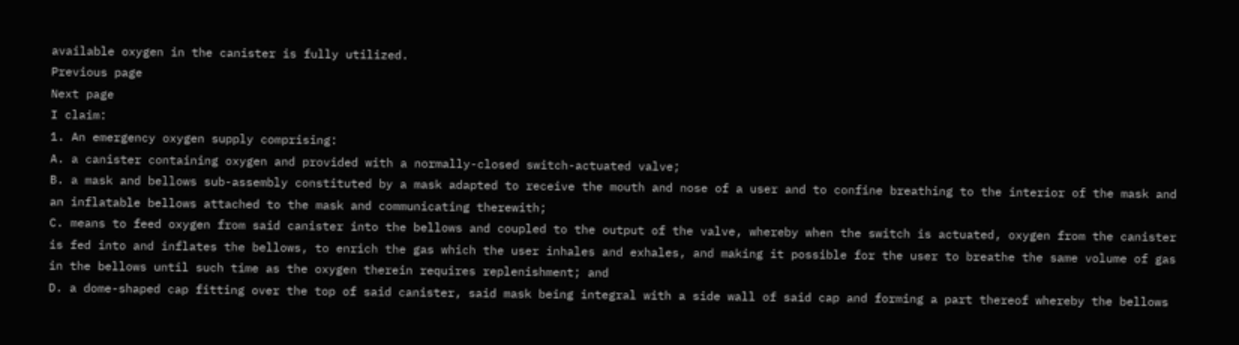available oxygen in the canister is fully utilized.
Previous page
Next page
I claim:
1. An emergency oxygen supply comprising:
A. a canister containing oxygen and provided with a normally-closed switch-actuated valve;
B. a mask and bellows sub-assembly constituted by a mask adapted to receive the mouth and nose of a user and to confine breathing to the interior of the mask and an inflatable bellows attached to the mask and communicating therewith;
C. means to feed oxygen from said canister into the bellows and coupled to the output of the valve, whereby when the switch is actuated, oxygen from the canister is fed into and inflates the bellows, to enrich the gas which the user inhales and exhales, and making it possible for the user to breathe the same volume of gas in the bellows until such time as the oxygen therein requires replenishment; and
D. a dome-shaped cap fitting over the top of said canister, said mask being integral with a side wall of said cap and forming a part thereof whereby the bellows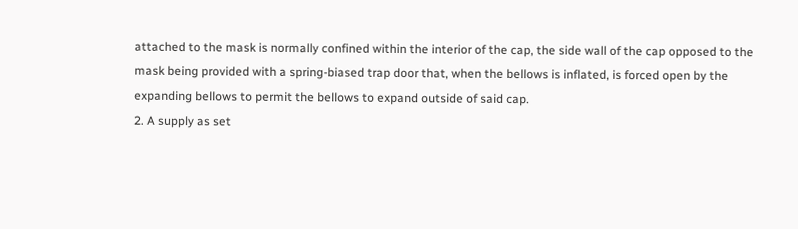attached to the mask is normally confined within the interior of the cap, the side wall of the cap opposed to the mask being provided with a spring-biased trap door that, when the bellows is inflated, is forced open by the expanding bellows to permit the bellows to expand outside of said cap.
2. A supply as set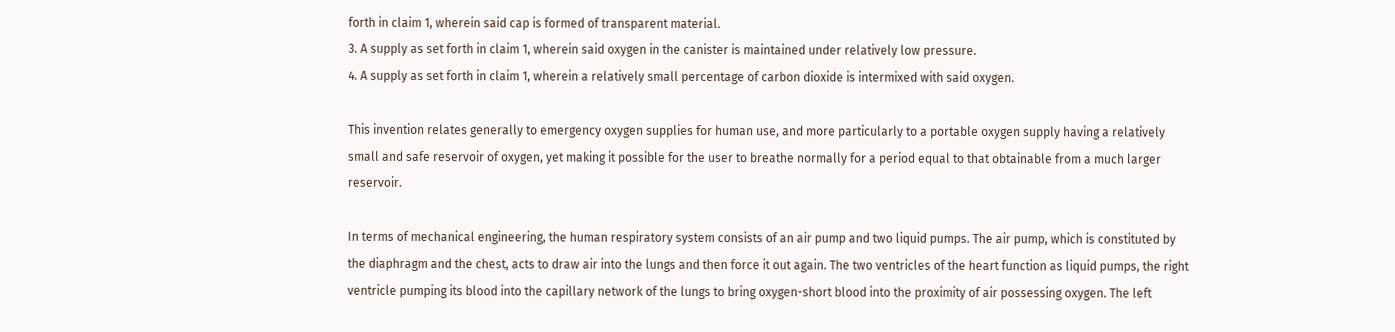forth in claim 1, wherein said cap is formed of transparent material.
3. A supply as set forth in claim 1, wherein said oxygen in the canister is maintained under relatively low pressure.
4. A supply as set forth in claim 1, wherein a relatively small percentage of carbon dioxide is intermixed with said oxygen.

This invention relates generally to emergency oxygen supplies for human use, and more particularly to a portable oxygen supply having a relatively small and safe reservoir of oxygen, yet making it possible for the user to breathe normally for a period equal to that obtainable from a much larger reservoir.

In terms of mechanical engineering, the human respiratory system consists of an air pump and two liquid pumps. The air pump, which is constituted by the diaphragm and the chest, acts to draw air into the lungs and then force it out again. The two ventricles of the heart function as liquid pumps, the right ventricle pumping its blood into the capillary network of the lungs to bring oxygen-short blood into the proximity of air possessing oxygen. The left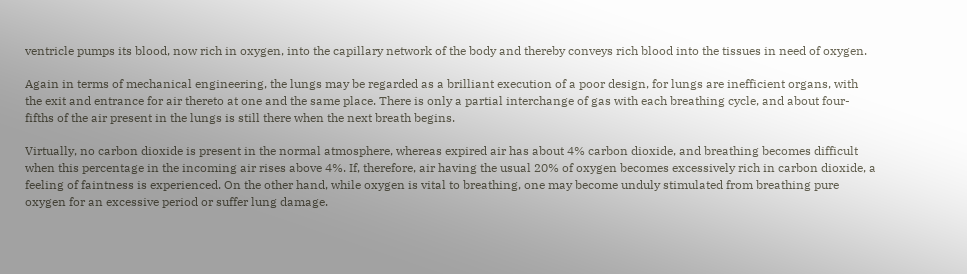ventricle pumps its blood, now rich in oxygen, into the capillary network of the body and thereby conveys rich blood into the tissues in need of oxygen.

Again in terms of mechanical engineering, the lungs may be regarded as a brilliant execution of a poor design, for lungs are inefficient organs, with the exit and entrance for air thereto at one and the same place. There is only a partial interchange of gas with each breathing cycle, and about four-fifths of the air present in the lungs is still there when the next breath begins.

Virtually, no carbon dioxide is present in the normal atmosphere, whereas expired air has about 4% carbon dioxide, and breathing becomes difficult when this percentage in the incoming air rises above 4%. If, therefore, air having the usual 20% of oxygen becomes excessively rich in carbon dioxide, a feeling of faintness is experienced. On the other hand, while oxygen is vital to breathing, one may become unduly stimulated from breathing pure oxygen for an excessive period or suffer lung damage.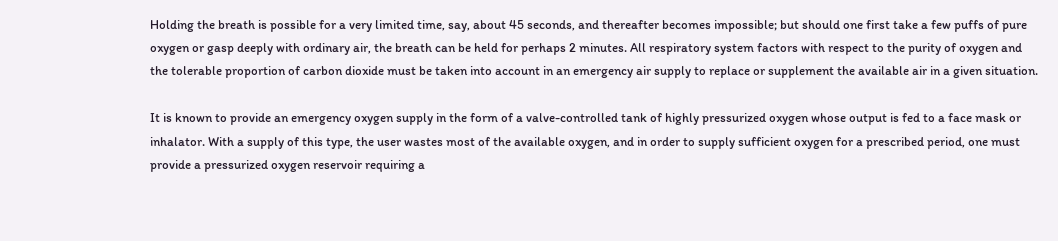Holding the breath is possible for a very limited time, say, about 45 seconds, and thereafter becomes impossible; but should one first take a few puffs of pure oxygen or gasp deeply with ordinary air, the breath can be held for perhaps 2 minutes. All respiratory system factors with respect to the purity of oxygen and the tolerable proportion of carbon dioxide must be taken into account in an emergency air supply to replace or supplement the available air in a given situation.

It is known to provide an emergency oxygen supply in the form of a valve-controlled tank of highly pressurized oxygen whose output is fed to a face mask or inhalator. With a supply of this type, the user wastes most of the available oxygen, and in order to supply sufficient oxygen for a prescribed period, one must provide a pressurized oxygen reservoir requiring a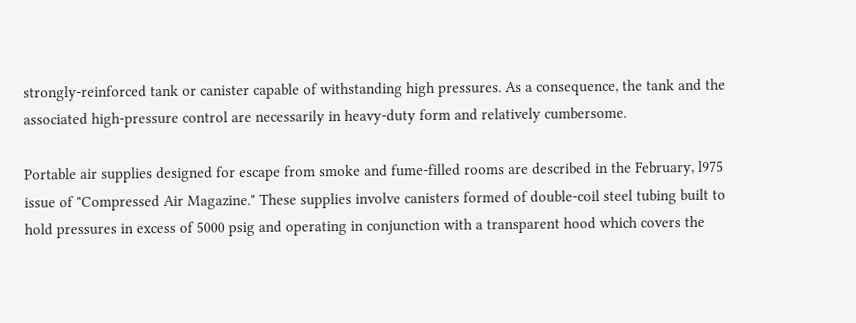strongly-reinforced tank or canister capable of withstanding high pressures. As a consequence, the tank and the associated high-pressure control are necessarily in heavy-duty form and relatively cumbersome.

Portable air supplies designed for escape from smoke and fume-filled rooms are described in the February, l975 issue of "Compressed Air Magazine." These supplies involve canisters formed of double-coil steel tubing built to hold pressures in excess of 5000 psig and operating in conjunction with a transparent hood which covers the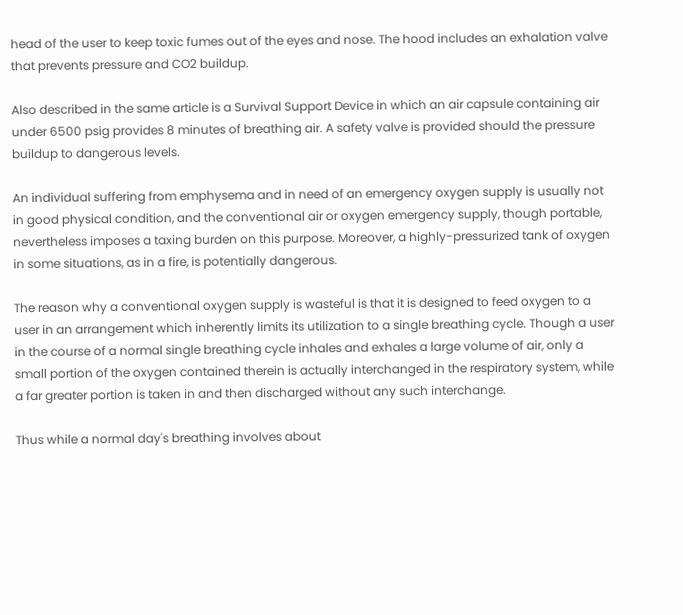head of the user to keep toxic fumes out of the eyes and nose. The hood includes an exhalation valve that prevents pressure and CO2 buildup.

Also described in the same article is a Survival Support Device in which an air capsule containing air under 6500 psig provides 8 minutes of breathing air. A safety valve is provided should the pressure buildup to dangerous levels.

An individual suffering from emphysema and in need of an emergency oxygen supply is usually not in good physical condition, and the conventional air or oxygen emergency supply, though portable, nevertheless imposes a taxing burden on this purpose. Moreover, a highly-pressurized tank of oxygen in some situations, as in a fire, is potentially dangerous.

The reason why a conventional oxygen supply is wasteful is that it is designed to feed oxygen to a user in an arrangement which inherently limits its utilization to a single breathing cycle. Though a user in the course of a normal single breathing cycle inhales and exhales a large volume of air, only a small portion of the oxygen contained therein is actually interchanged in the respiratory system, while a far greater portion is taken in and then discharged without any such interchange.

Thus while a normal day's breathing involves about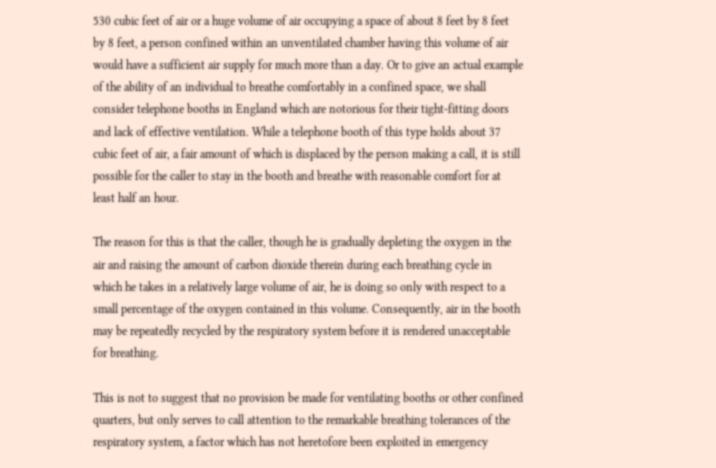530 cubic feet of air or a huge volume of air occupying a space of about 8 feet by 8 feet by 8 feet, a person confined within an unventilated chamber having this volume of air would have a sufficient air supply for much more than a day. Or to give an actual example of the ability of an individual to breathe comfortably in a confined space, we shall consider telephone booths in England which are notorious for their tight-fitting doors and lack of effective ventilation. While a telephone booth of this type holds about 37 cubic feet of air, a fair amount of which is displaced by the person making a call, it is still possible for the caller to stay in the booth and breathe with reasonable comfort for at least half an hour.

The reason for this is that the caller, though he is gradually depleting the oxygen in the air and raising the amount of carbon dioxide therein during each breathing cycle in which he takes in a relatively large volume of air, he is doing so only with respect to a small percentage of the oxygen contained in this volume. Consequently, air in the booth may be repeatedly recycled by the respiratory system before it is rendered unacceptable for breathing.

This is not to suggest that no provision be made for ventilating booths or other confined quarters, but only serves to call attention to the remarkable breathing tolerances of the respiratory system, a factor which has not heretofore been exploited in emergency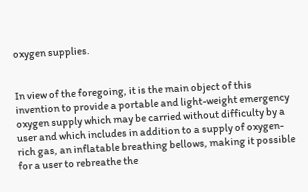oxygen supplies.


In view of the foregoing, it is the main object of this invention to provide a portable and light-weight emergency oxygen supply which may be carried without difficulty by a user and which includes in addition to a supply of oxygen-rich gas, an inflatable breathing bellows, making it possible for a user to rebreathe the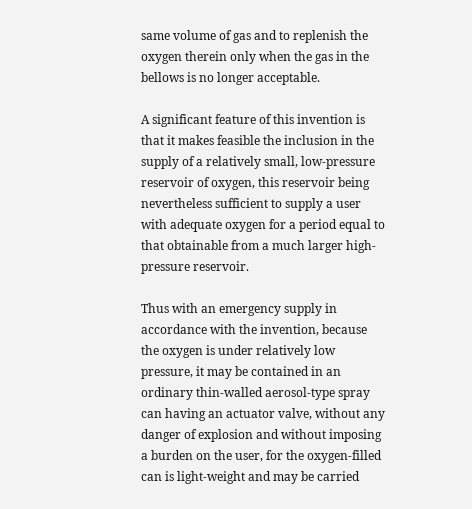same volume of gas and to replenish the oxygen therein only when the gas in the bellows is no longer acceptable.

A significant feature of this invention is that it makes feasible the inclusion in the supply of a relatively small, low-pressure reservoir of oxygen, this reservoir being nevertheless sufficient to supply a user with adequate oxygen for a period equal to that obtainable from a much larger high-pressure reservoir.

Thus with an emergency supply in accordance with the invention, because the oxygen is under relatively low pressure, it may be contained in an ordinary thin-walled aerosol-type spray can having an actuator valve, without any danger of explosion and without imposing a burden on the user, for the oxygen-filled can is light-weight and may be carried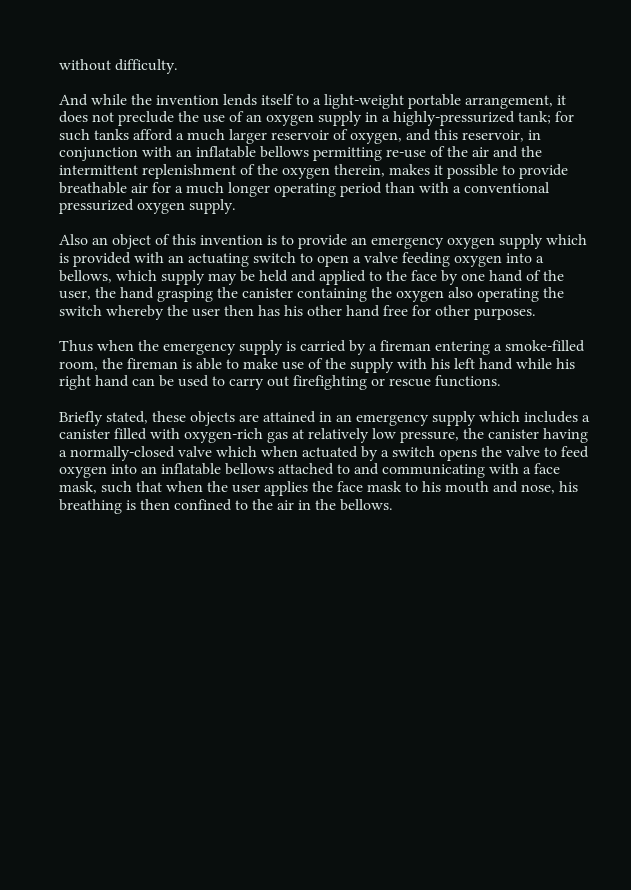without difficulty.

And while the invention lends itself to a light-weight portable arrangement, it does not preclude the use of an oxygen supply in a highly-pressurized tank; for such tanks afford a much larger reservoir of oxygen, and this reservoir, in conjunction with an inflatable bellows permitting re-use of the air and the intermittent replenishment of the oxygen therein, makes it possible to provide breathable air for a much longer operating period than with a conventional pressurized oxygen supply.

Also an object of this invention is to provide an emergency oxygen supply which is provided with an actuating switch to open a valve feeding oxygen into a bellows, which supply may be held and applied to the face by one hand of the user, the hand grasping the canister containing the oxygen also operating the switch whereby the user then has his other hand free for other purposes.

Thus when the emergency supply is carried by a fireman entering a smoke-filled room, the fireman is able to make use of the supply with his left hand while his right hand can be used to carry out firefighting or rescue functions.

Briefly stated, these objects are attained in an emergency supply which includes a canister filled with oxygen-rich gas at relatively low pressure, the canister having a normally-closed valve which when actuated by a switch opens the valve to feed oxygen into an inflatable bellows attached to and communicating with a face mask, such that when the user applies the face mask to his mouth and nose, his breathing is then confined to the air in the bellows.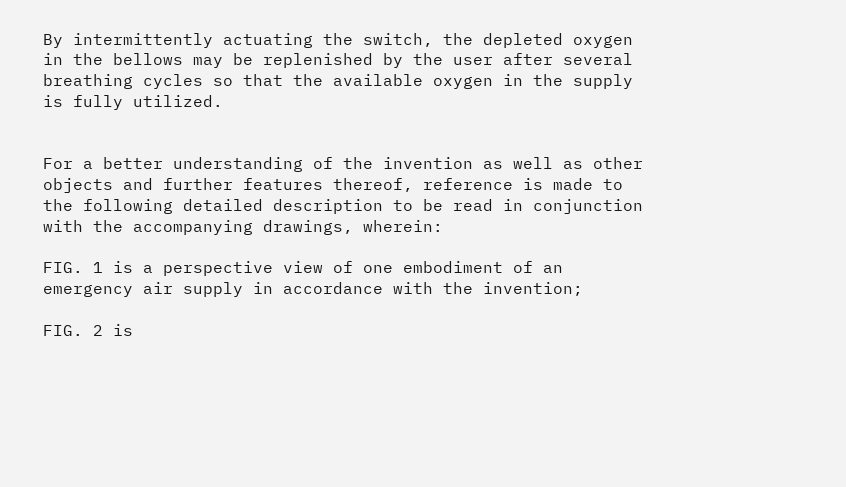By intermittently actuating the switch, the depleted oxygen in the bellows may be replenished by the user after several breathing cycles so that the available oxygen in the supply is fully utilized.


For a better understanding of the invention as well as other objects and further features thereof, reference is made to the following detailed description to be read in conjunction with the accompanying drawings, wherein:

FIG. 1 is a perspective view of one embodiment of an emergency air supply in accordance with the invention;

FIG. 2 is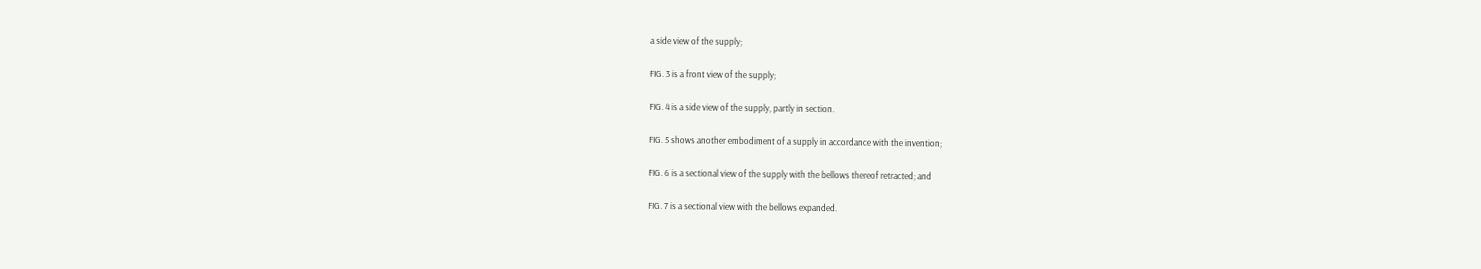a side view of the supply;

FIG. 3 is a front view of the supply;

FIG. 4 is a side view of the supply, partly in section.

FIG. 5 shows another embodiment of a supply in accordance with the invention;

FIG. 6 is a sectional view of the supply with the bellows thereof retracted; and

FIG. 7 is a sectional view with the bellows expanded.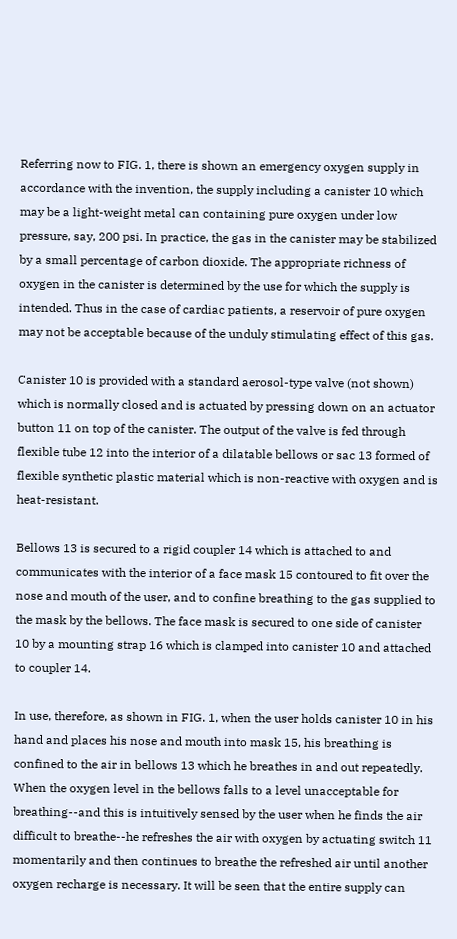Referring now to FIG. 1, there is shown an emergency oxygen supply in accordance with the invention, the supply including a canister 10 which may be a light-weight metal can containing pure oxygen under low pressure, say, 200 psi. In practice, the gas in the canister may be stabilized by a small percentage of carbon dioxide. The appropriate richness of oxygen in the canister is determined by the use for which the supply is intended. Thus in the case of cardiac patients, a reservoir of pure oxygen may not be acceptable because of the unduly stimulating effect of this gas.

Canister 10 is provided with a standard aerosol-type valve (not shown) which is normally closed and is actuated by pressing down on an actuator button 11 on top of the canister. The output of the valve is fed through flexible tube 12 into the interior of a dilatable bellows or sac 13 formed of flexible synthetic plastic material which is non-reactive with oxygen and is heat-resistant.

Bellows 13 is secured to a rigid coupler 14 which is attached to and communicates with the interior of a face mask 15 contoured to fit over the nose and mouth of the user, and to confine breathing to the gas supplied to the mask by the bellows. The face mask is secured to one side of canister 10 by a mounting strap 16 which is clamped into canister 10 and attached to coupler 14.

In use, therefore, as shown in FIG. 1, when the user holds canister 10 in his hand and places his nose and mouth into mask 15, his breathing is confined to the air in bellows 13 which he breathes in and out repeatedly. When the oxygen level in the bellows falls to a level unacceptable for breathing--and this is intuitively sensed by the user when he finds the air difficult to breathe--he refreshes the air with oxygen by actuating switch 11 momentarily and then continues to breathe the refreshed air until another oxygen recharge is necessary. It will be seen that the entire supply can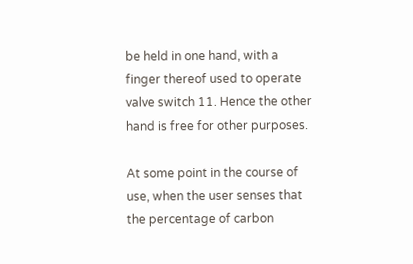be held in one hand, with a finger thereof used to operate valve switch 11. Hence the other hand is free for other purposes.

At some point in the course of use, when the user senses that the percentage of carbon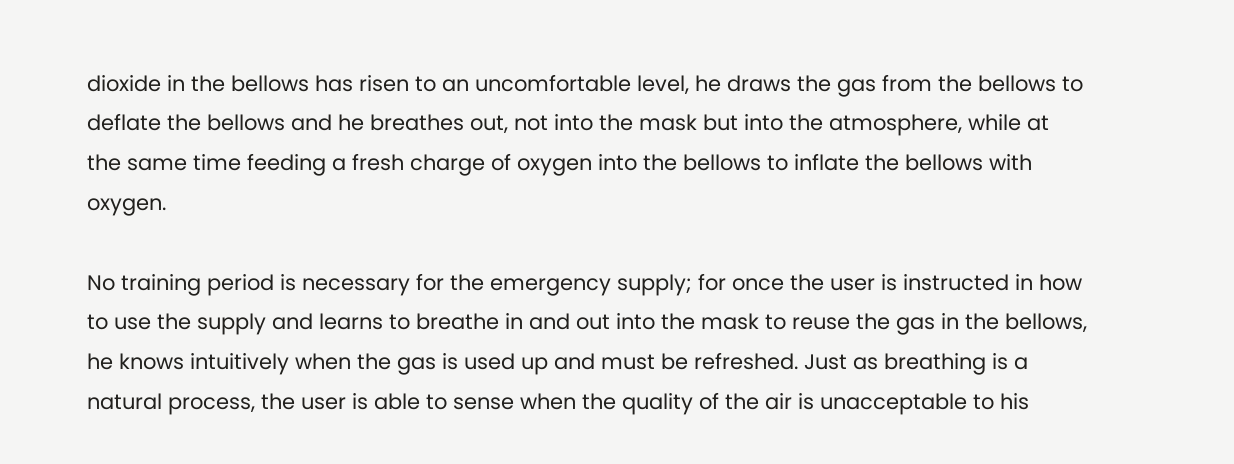dioxide in the bellows has risen to an uncomfortable level, he draws the gas from the bellows to deflate the bellows and he breathes out, not into the mask but into the atmosphere, while at the same time feeding a fresh charge of oxygen into the bellows to inflate the bellows with oxygen.

No training period is necessary for the emergency supply; for once the user is instructed in how to use the supply and learns to breathe in and out into the mask to reuse the gas in the bellows, he knows intuitively when the gas is used up and must be refreshed. Just as breathing is a natural process, the user is able to sense when the quality of the air is unacceptable to his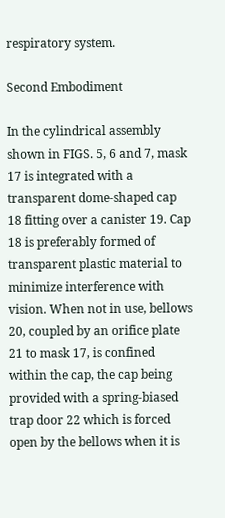respiratory system.

Second Embodiment

In the cylindrical assembly shown in FIGS. 5, 6 and 7, mask 17 is integrated with a transparent dome-shaped cap 18 fitting over a canister 19. Cap 18 is preferably formed of transparent plastic material to minimize interference with vision. When not in use, bellows 20, coupled by an orifice plate 21 to mask 17, is confined within the cap, the cap being provided with a spring-biased trap door 22 which is forced open by the bellows when it is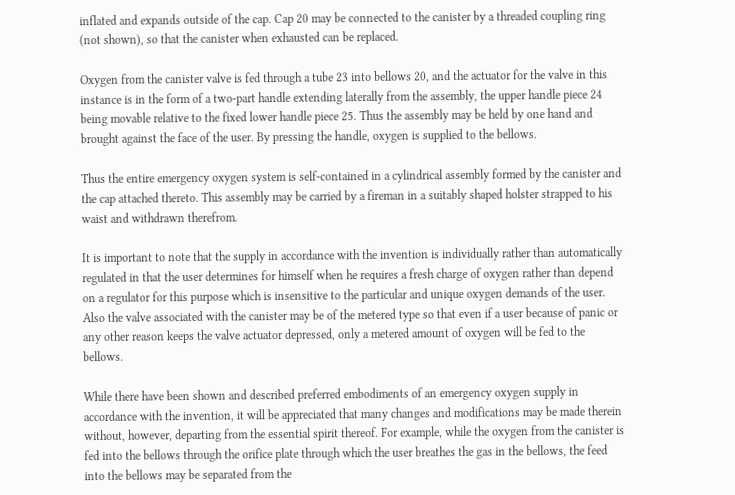inflated and expands outside of the cap. Cap 20 may be connected to the canister by a threaded coupling ring (not shown), so that the canister when exhausted can be replaced.

Oxygen from the canister valve is fed through a tube 23 into bellows 20, and the actuator for the valve in this instance is in the form of a two-part handle extending laterally from the assembly, the upper handle piece 24 being movable relative to the fixed lower handle piece 25. Thus the assembly may be held by one hand and brought against the face of the user. By pressing the handle, oxygen is supplied to the bellows.

Thus the entire emergency oxygen system is self-contained in a cylindrical assembly formed by the canister and the cap attached thereto. This assembly may be carried by a fireman in a suitably shaped holster strapped to his waist and withdrawn therefrom.

It is important to note that the supply in accordance with the invention is individually rather than automatically regulated in that the user determines for himself when he requires a fresh charge of oxygen rather than depend on a regulator for this purpose which is insensitive to the particular and unique oxygen demands of the user. Also the valve associated with the canister may be of the metered type so that even if a user because of panic or any other reason keeps the valve actuator depressed, only a metered amount of oxygen will be fed to the bellows.

While there have been shown and described preferred embodiments of an emergency oxygen supply in accordance with the invention, it will be appreciated that many changes and modifications may be made therein without, however, departing from the essential spirit thereof. For example, while the oxygen from the canister is fed into the bellows through the orifice plate through which the user breathes the gas in the bellows, the feed into the bellows may be separated from the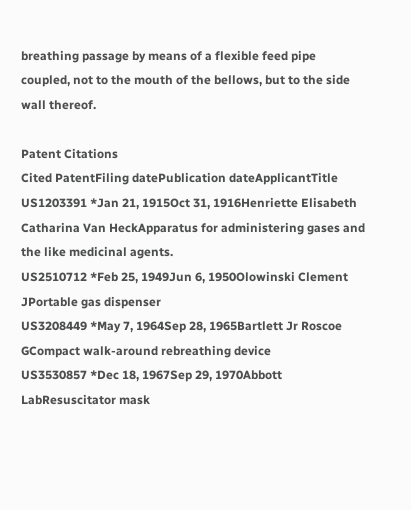breathing passage by means of a flexible feed pipe coupled, not to the mouth of the bellows, but to the side wall thereof.

Patent Citations
Cited PatentFiling datePublication dateApplicantTitle
US1203391 *Jan 21, 1915Oct 31, 1916Henriette Elisabeth Catharina Van HeckApparatus for administering gases and the like medicinal agents.
US2510712 *Feb 25, 1949Jun 6, 1950Olowinski Clement JPortable gas dispenser
US3208449 *May 7, 1964Sep 28, 1965Bartlett Jr Roscoe GCompact walk-around rebreathing device
US3530857 *Dec 18, 1967Sep 29, 1970Abbott LabResuscitator mask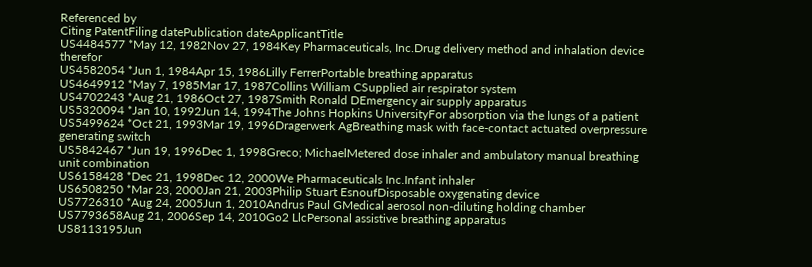Referenced by
Citing PatentFiling datePublication dateApplicantTitle
US4484577 *May 12, 1982Nov 27, 1984Key Pharmaceuticals, Inc.Drug delivery method and inhalation device therefor
US4582054 *Jun 1, 1984Apr 15, 1986Lilly FerrerPortable breathing apparatus
US4649912 *May 7, 1985Mar 17, 1987Collins William CSupplied air respirator system
US4702243 *Aug 21, 1986Oct 27, 1987Smith Ronald DEmergency air supply apparatus
US5320094 *Jan 10, 1992Jun 14, 1994The Johns Hopkins UniversityFor absorption via the lungs of a patient
US5499624 *Oct 21, 1993Mar 19, 1996Dragerwerk AgBreathing mask with face-contact actuated overpressure generating switch
US5842467 *Jun 19, 1996Dec 1, 1998Greco; MichaelMetered dose inhaler and ambulatory manual breathing unit combination
US6158428 *Dec 21, 1998Dec 12, 2000We Pharmaceuticals Inc.Infant inhaler
US6508250 *Mar 23, 2000Jan 21, 2003Philip Stuart EsnoufDisposable oxygenating device
US7726310 *Aug 24, 2005Jun 1, 2010Andrus Paul GMedical aerosol non-diluting holding chamber
US7793658Aug 21, 2006Sep 14, 2010Go2 LlcPersonal assistive breathing apparatus
US8113195Jun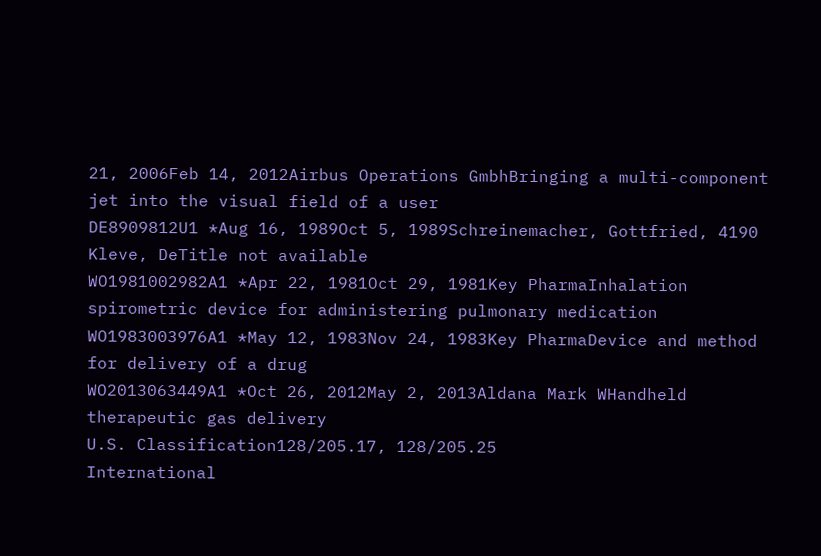21, 2006Feb 14, 2012Airbus Operations GmbhBringing a multi-component jet into the visual field of a user
DE8909812U1 *Aug 16, 1989Oct 5, 1989Schreinemacher, Gottfried, 4190 Kleve, DeTitle not available
WO1981002982A1 *Apr 22, 1981Oct 29, 1981Key PharmaInhalation spirometric device for administering pulmonary medication
WO1983003976A1 *May 12, 1983Nov 24, 1983Key PharmaDevice and method for delivery of a drug
WO2013063449A1 *Oct 26, 2012May 2, 2013Aldana Mark WHandheld therapeutic gas delivery
U.S. Classification128/205.17, 128/205.25
International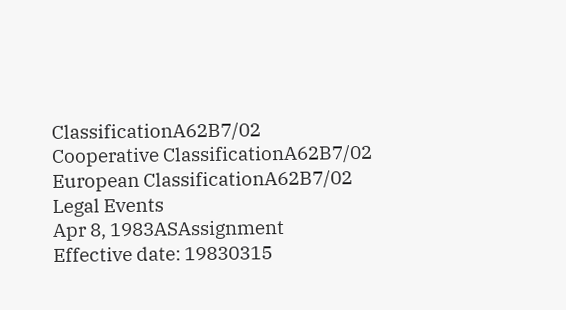ClassificationA62B7/02
Cooperative ClassificationA62B7/02
European ClassificationA62B7/02
Legal Events
Apr 8, 1983ASAssignment
Effective date: 19830315